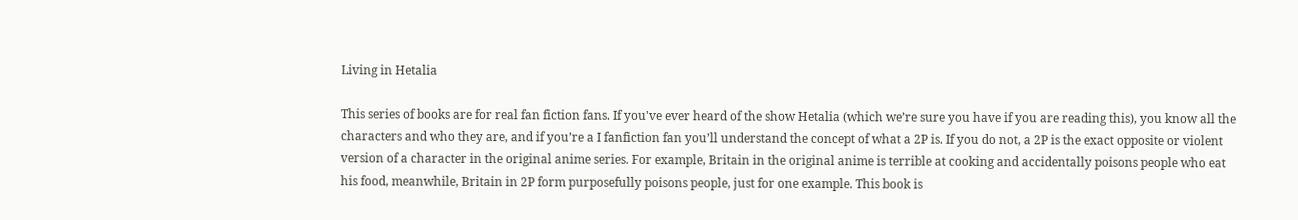Living in Hetalia

This series of books are for real fan fiction fans. If you've ever heard of the show Hetalia (which we’re sure you have if you are reading this), you know all the characters and who they are, and if you’re a I fanfiction fan you’ll understand the concept of what a 2P is. If you do not, a 2P is the exact opposite or violent version of a character in the original anime series. For example, Britain in the original anime is terrible at cooking and accidentally poisons people who eat his food, meanwhile, Britain in 2P form purposefully poisons people, just for one example. This book is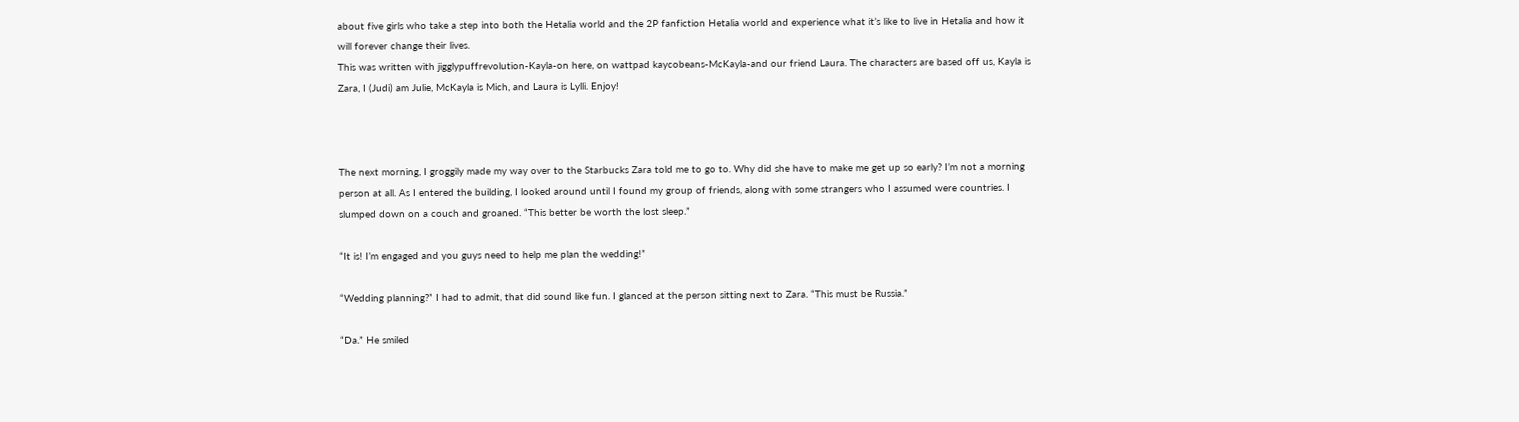about five girls who take a step into both the Hetalia world and the 2P fanfiction Hetalia world and experience what it’s like to live in Hetalia and how it will forever change their lives.
This was written with jigglypuffrevolution-Kayla-on here, on wattpad kaycobeans-McKayla-and our friend Laura. The characters are based off us, Kayla is Zara, I (Judi) am Julie, McKayla is Mich, and Laura is Lylli. Enjoy!



The next morning, I groggily made my way over to the Starbucks Zara told me to go to. Why did she have to make me get up so early? I’m not a morning person at all. As I entered the building, I looked around until I found my group of friends, along with some strangers who I assumed were countries. I slumped down on a couch and groaned. “This better be worth the lost sleep.”

“It is! I’m engaged and you guys need to help me plan the wedding!”

“Wedding planning?” I had to admit, that did sound like fun. I glanced at the person sitting next to Zara. “This must be Russia.”

“Da.” He smiled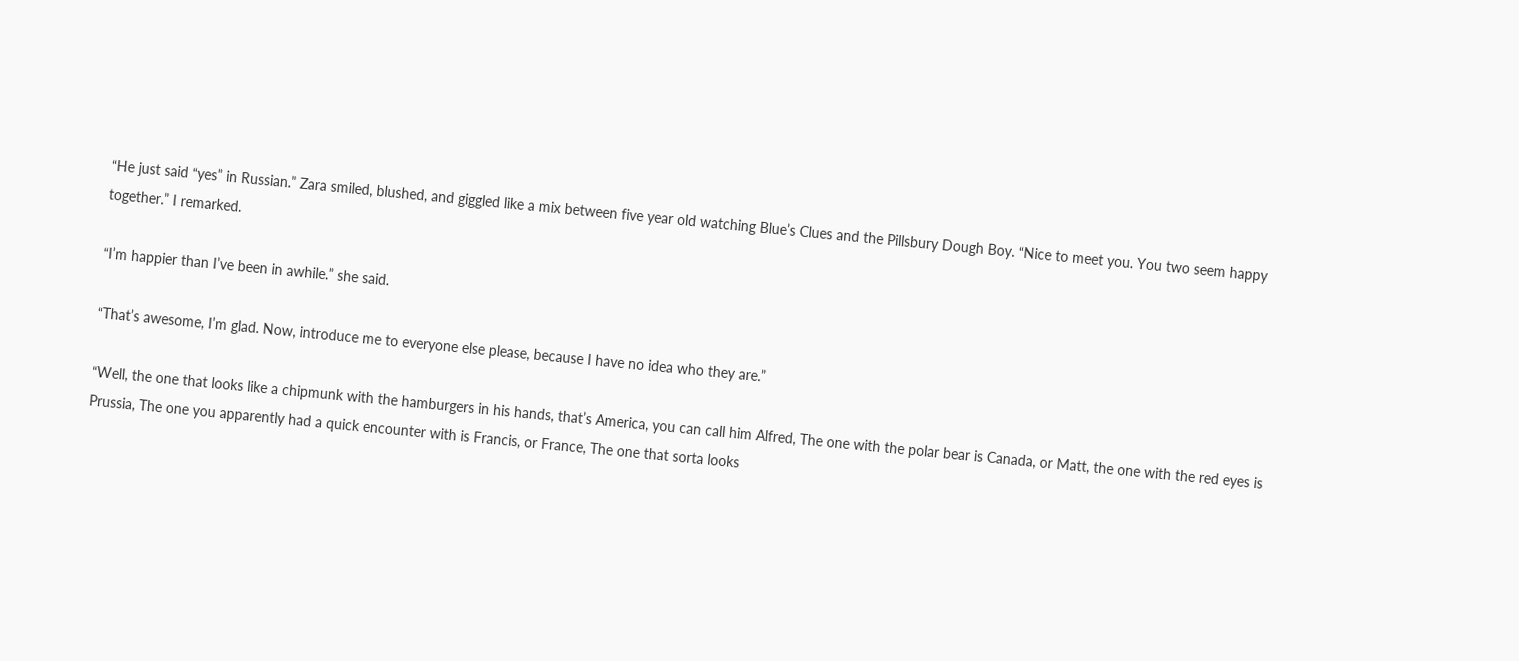“He just said “yes” in Russian.” Zara smiled, blushed, and giggled like a mix between five year old watching Blue’s Clues and the Pillsbury Dough Boy. “Nice to meet you. You two seem happy together.” I remarked.

“I’m happier than I’ve been in awhile.” she said.

“That’s awesome, I’m glad. Now, introduce me to everyone else please, because I have no idea who they are.”

“Well, the one that looks like a chipmunk with the hamburgers in his hands, that’s America, you can call him Alfred, The one with the polar bear is Canada, or Matt, the one with the red eyes is Prussia, The one you apparently had a quick encounter with is Francis, or France, The one that sorta looks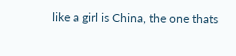like a girl is China, the one thats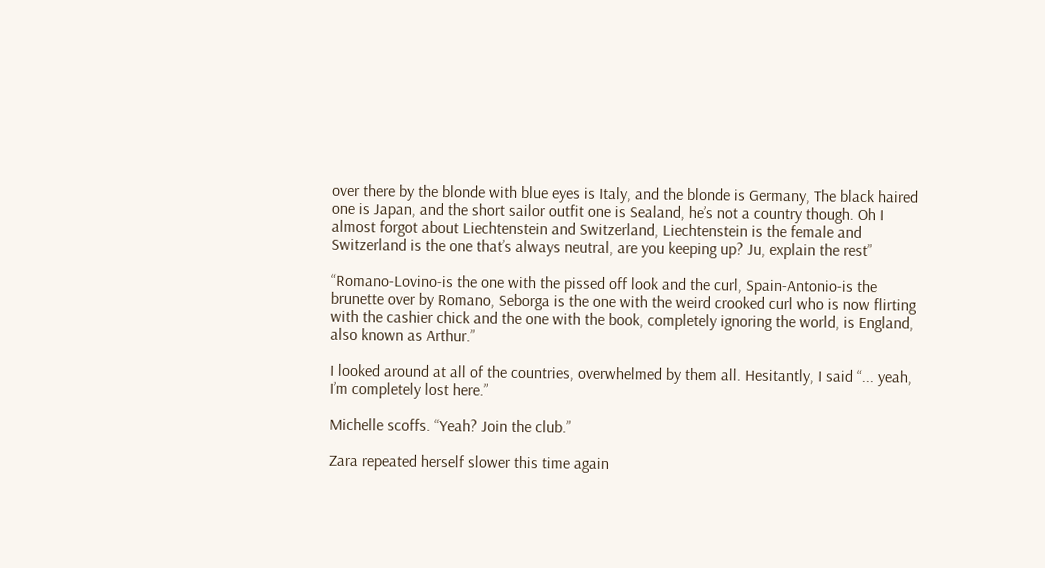over there by the blonde with blue eyes is Italy, and the blonde is Germany, The black haired one is Japan, and the short sailor outfit one is Sealand, he’s not a country though. Oh I almost forgot about Liechtenstein and Switzerland, Liechtenstein is the female and Switzerland is the one that’s always neutral, are you keeping up? Ju, explain the rest”

“Romano-Lovino-is the one with the pissed off look and the curl, Spain-Antonio-is the brunette over by Romano, Seborga is the one with the weird crooked curl who is now flirting with the cashier chick and the one with the book, completely ignoring the world, is England, also known as Arthur.”

I looked around at all of the countries, overwhelmed by them all. Hesitantly, I said “... yeah, I’m completely lost here.”

Michelle scoffs. “Yeah? Join the club.”

Zara repeated herself slower this time again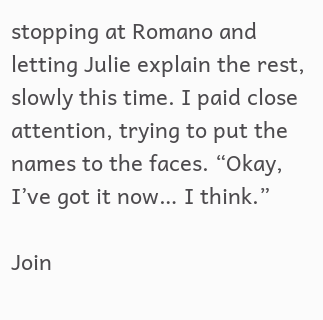stopping at Romano and letting Julie explain the rest, slowly this time. I paid close attention, trying to put the names to the faces. “Okay, I’ve got it now… I think.”

Join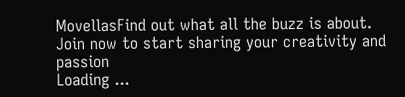MovellasFind out what all the buzz is about. Join now to start sharing your creativity and passion
Loading ...